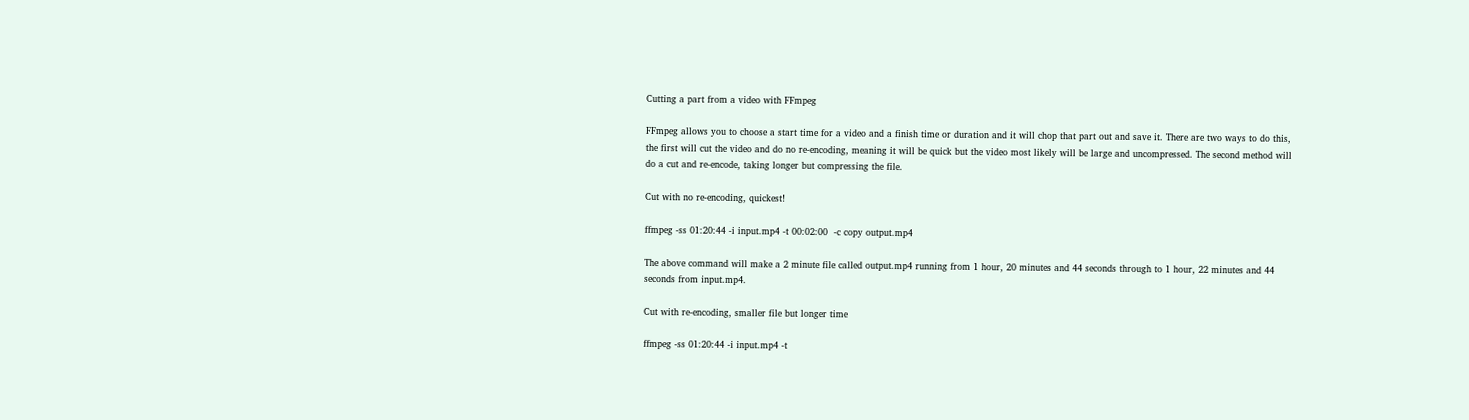Cutting a part from a video with FFmpeg

FFmpeg allows you to choose a start time for a video and a finish time or duration and it will chop that part out and save it. There are two ways to do this, the first will cut the video and do no re-encoding, meaning it will be quick but the video most likely will be large and uncompressed. The second method will do a cut and re-encode, taking longer but compressing the file.

Cut with no re-encoding, quickest!

ffmpeg -ss 01:20:44 -i input.mp4 -t 00:02:00  -c copy output.mp4

The above command will make a 2 minute file called output.mp4 running from 1 hour, 20 minutes and 44 seconds through to 1 hour, 22 minutes and 44 seconds from input.mp4.

Cut with re-encoding, smaller file but longer time

ffmpeg -ss 01:20:44 -i input.mp4 -t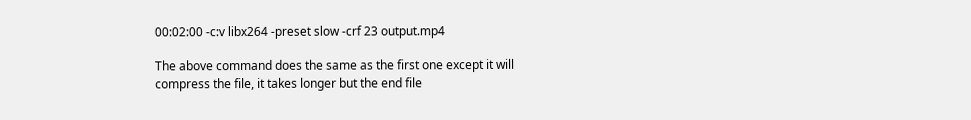00:02:00 -c:v libx264 -preset slow -crf 23 output.mp4

The above command does the same as the first one except it will compress the file, it takes longer but the end file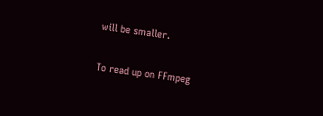will be smaller.

To read up on FFmpeg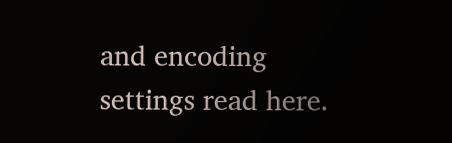and encoding settings read here.